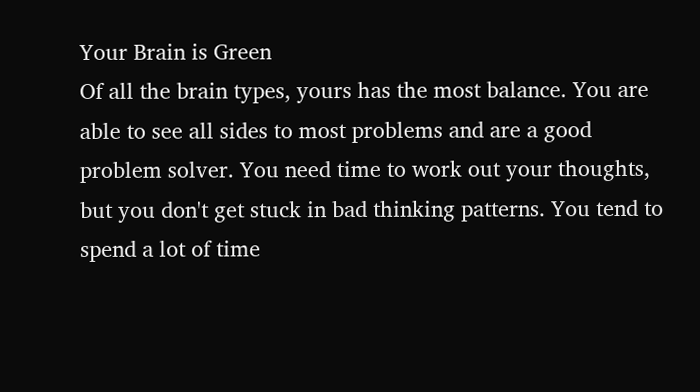Your Brain is Green
Of all the brain types, yours has the most balance. You are able to see all sides to most problems and are a good problem solver. You need time to work out your thoughts, but you don't get stuck in bad thinking patterns. You tend to spend a lot of time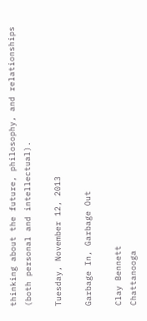thinking about the future, philosophy, and relationships (both personal and intellectual).

Tuesday, November 12, 2013

Garbage In, Garbage Out

Clay Bennett
Chattanooga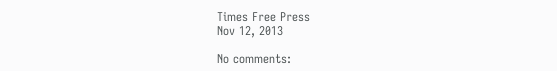Times Free Press
Nov 12, 2013

No comments: